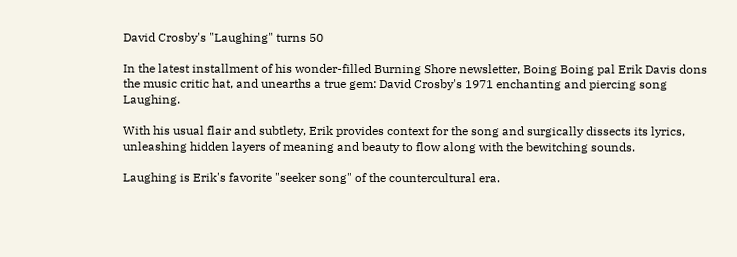David Crosby's "Laughing" turns 50

In the latest installment of his wonder-filled Burning Shore newsletter, Boing Boing pal Erik Davis dons the music critic hat, and unearths a true gem: David Crosby's 1971 enchanting and piercing song Laughing.

With his usual flair and subtlety, Erik provides context for the song and surgically dissects its lyrics, unleashing hidden layers of meaning and beauty to flow along with the bewitching sounds.

Laughing is Erik's favorite "seeker song" of the countercultural era.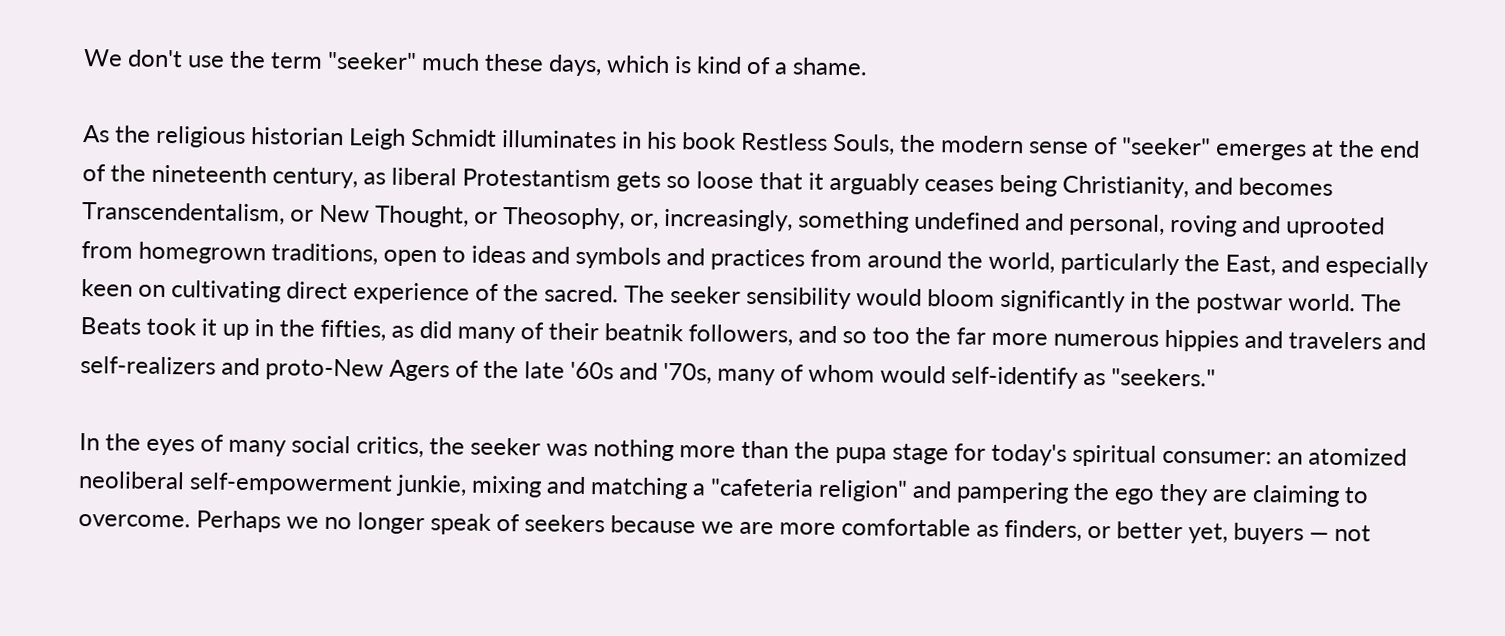We don't use the term "seeker" much these days, which is kind of a shame.

As the religious historian Leigh Schmidt illuminates in his book Restless Souls, the modern sense of "seeker" emerges at the end of the nineteenth century, as liberal Protestantism gets so loose that it arguably ceases being Christianity, and becomes Transcendentalism, or New Thought, or Theosophy, or, increasingly, something undefined and personal, roving and uprooted from homegrown traditions, open to ideas and symbols and practices from around the world, particularly the East, and especially keen on cultivating direct experience of the sacred. The seeker sensibility would bloom significantly in the postwar world. The Beats took it up in the fifties, as did many of their beatnik followers, and so too the far more numerous hippies and travelers and self-realizers and proto-New Agers of the late '60s and '70s, many of whom would self-identify as "seekers."

In the eyes of many social critics, the seeker was nothing more than the pupa stage for today's spiritual consumer: an atomized neoliberal self-empowerment junkie, mixing and matching a "cafeteria religion" and pampering the ego they are claiming to overcome. Perhaps we no longer speak of seekers because we are more comfortable as finders, or better yet, buyers — not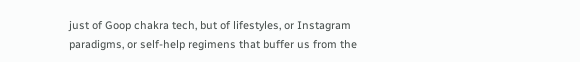just of Goop chakra tech, but of lifestyles, or Instagram paradigms, or self-help regimens that buffer us from the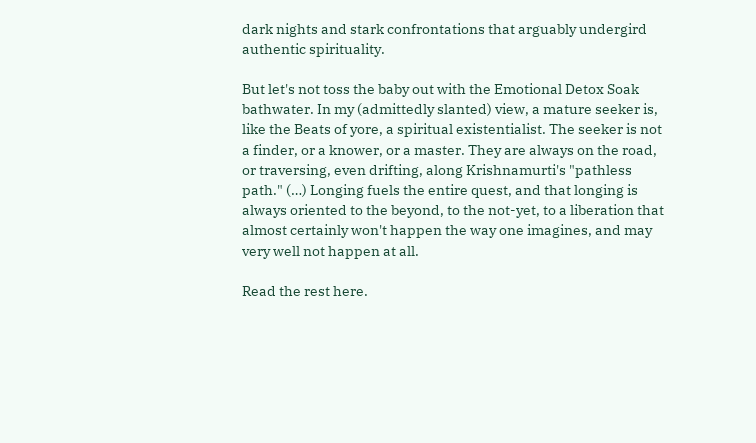dark nights and stark confrontations that arguably undergird authentic spirituality.

But let's not toss the baby out with the Emotional Detox Soak bathwater. In my (admittedly slanted) view, a mature seeker is, like the Beats of yore, a spiritual existentialist. The seeker is not a finder, or a knower, or a master. They are always on the road, or traversing, even drifting, along Krishnamurti's "pathless path." (…) Longing fuels the entire quest, and that longing is always oriented to the beyond, to the not-yet, to a liberation that almost certainly won't happen the way one imagines, and may very well not happen at all.

Read the rest here.